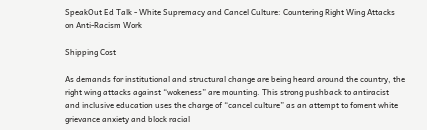SpeakOut Ed Talk - White Supremacy and Cancel Culture: Countering Right Wing Attacks on Anti-Racism Work

Shipping Cost

As demands for institutional and structural change are being heard around the country, the right wing attacks against “wokeness” are mounting. This strong pushback to antiracist and inclusive education uses the charge of “cancel culture” as an attempt to foment white grievance anxiety and block racial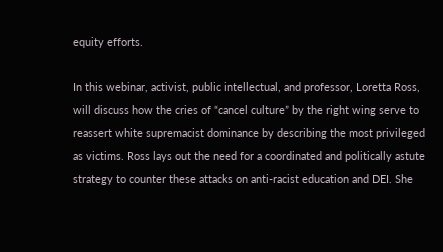equity efforts.

In this webinar, activist, public intellectual, and professor, Loretta Ross, will discuss how the cries of “cancel culture” by the right wing serve to reassert white supremacist dominance by describing the most privileged as victims. Ross lays out the need for a coordinated and politically astute strategy to counter these attacks on anti-racist education and DEI. She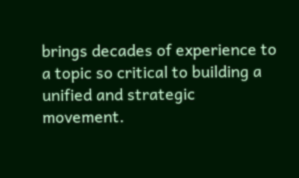brings decades of experience to a topic so critical to building a unified and strategic movement.